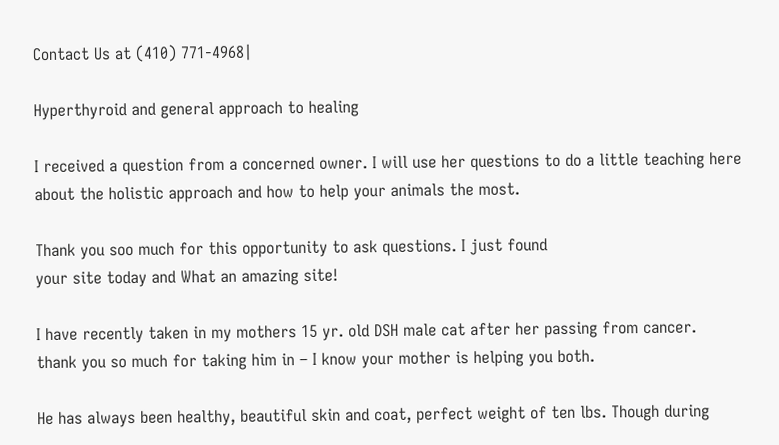Contact Us at (410) 771-4968|

Hyperthyroid and general approach to healing

I received a question from a concerned owner. I will use her questions to do a little teaching here about the holistic approach and how to help your animals the most.

Thank you soo much for this opportunity to ask questions. I just found
your site today and What an amazing site!

I have recently taken in my mothers 15 yr. old DSH male cat after her passing from cancer.
thank you so much for taking him in – I know your mother is helping you both.

He has always been healthy, beautiful skin and coat, perfect weight of ten lbs. Though during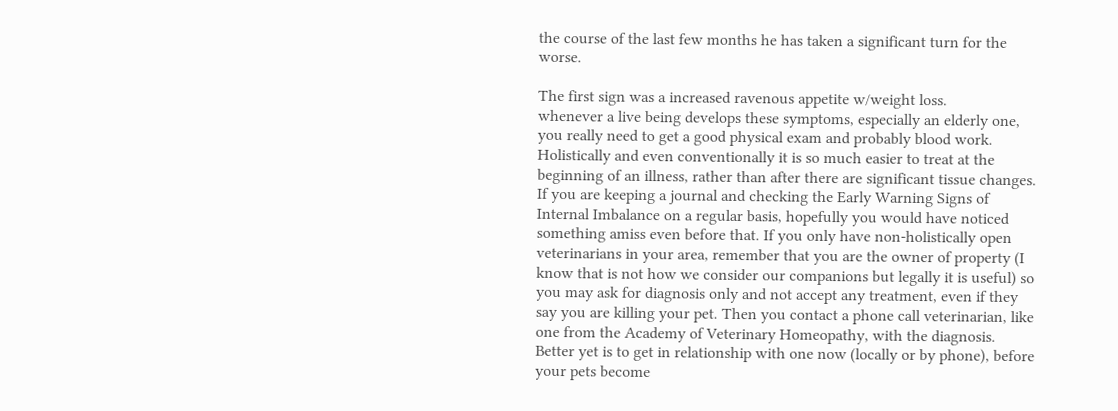the course of the last few months he has taken a significant turn for the worse.

The first sign was a increased ravenous appetite w/weight loss.
whenever a live being develops these symptoms, especially an elderly one, you really need to get a good physical exam and probably blood work. Holistically and even conventionally it is so much easier to treat at the beginning of an illness, rather than after there are significant tissue changes.  If you are keeping a journal and checking the Early Warning Signs of Internal Imbalance on a regular basis, hopefully you would have noticed something amiss even before that. If you only have non-holistically open veterinarians in your area, remember that you are the owner of property (I know that is not how we consider our companions but legally it is useful) so you may ask for diagnosis only and not accept any treatment, even if they say you are killing your pet. Then you contact a phone call veterinarian, like one from the Academy of Veterinary Homeopathy, with the diagnosis. Better yet is to get in relationship with one now (locally or by phone), before your pets become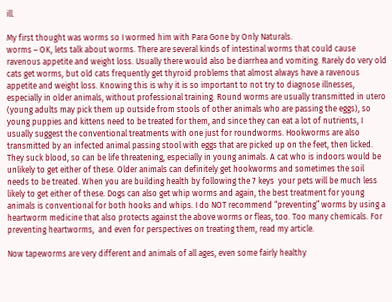ill.

My first thought was worms so I wormed him with Para Gone by Only Naturals.
worms – OK, lets talk about worms. There are several kinds of intestinal worms that could cause ravenous appetite and weight loss. Usually there would also be diarrhea and vomiting. Rarely do very old cats get worms, but old cats frequently get thyroid problems that almost always have a ravenous appetite and weight loss. Knowing this is why it is so important to not try to diagnose illnesses, especially in older animals, without professional training. Round worms are usually transmitted in utero (young adults may pick them up outside from stools of other animals who are passing the eggs), so young puppies and kittens need to be treated for them, and since they can eat a lot of nutrients, I usually suggest the conventional treatments with one just for roundworms. Hookworms are also transmitted by an infected animal passing stool with eggs that are picked up on the feet, then licked. They suck blood, so can be life threatening, especially in young animals. A cat who is indoors would be unlikely to get either of these. Older animals can definitely get hookworms and sometimes the soil needs to be treated. When you are building health by following the 7 keys  your pets will be much less likely to get either of these. Dogs can also get whip worms and again, the best treatment for young animals is conventional for both hooks and whips. I do NOT recommend “preventing” worms by using a heartworm medicine that also protects against the above worms or fleas, too. Too many chemicals. For preventing heartworms,  and even for perspectives on treating them, read my article.

Now tapeworms are very different and animals of all ages, even some fairly healthy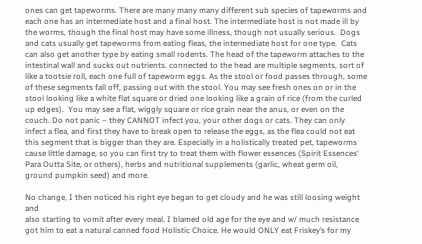ones can get tapeworms. There are many many many different sub species of tapeworms and each one has an intermediate host and a final host. The intermediate host is not made ill by the worms, though the final host may have some illness, though not usually serious.  Dogs and cats usually get tapeworms from eating fleas, the intermediate host for one type.  Cats can also get another type by eating small rodents. The head of the tapeworm attaches to the intestinal wall and sucks out nutrients. connected to the head are multiple segments, sort of like a tootsie roll, each one full of tapeworm eggs. As the stool or food passes through, some of these segments fall off, passing out with the stool. You may see fresh ones on or in the stool looking like a white flat square or dried one looking like a grain of rice (from the curled up edges).  You may see a flat, wiggly square or rice grain near the anus, or even on the couch. Do not panic – they CANNOT infect you, your other dogs or cats. They can only infect a flea, and first they have to break open to release the eggs, as the flea could not eat this segment that is bigger than they are. Especially in a holistically treated pet, tapeworms cause little damage, so you can first try to treat them with flower essences (Spirit Essences‘ Para Outta Site, or others), herbs and nutritional supplements (garlic, wheat germ oil, ground pumpkin seed) and more.

No change, I then noticed his right eye began to get cloudy and he was still loosing weight and
also starting to vomit after every meal. I blamed old age for the eye and w/ much resistance got him to eat a natural canned food Holistic Choice. He would ONLY eat Friskey’s for my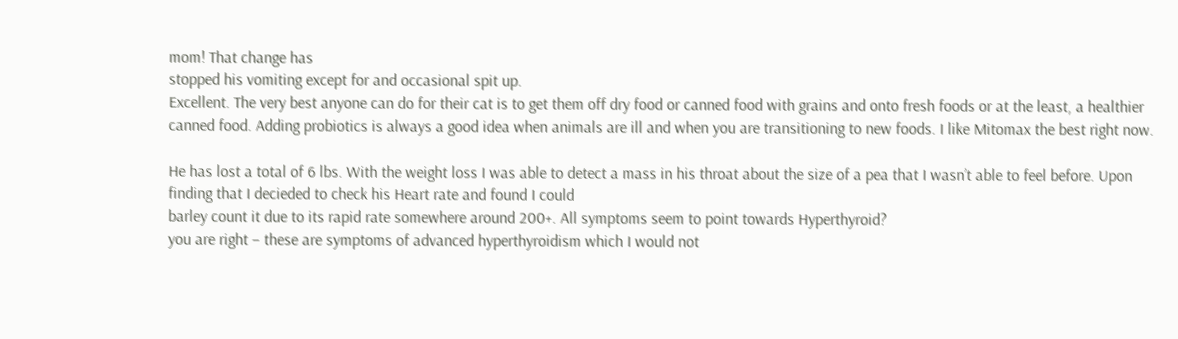mom! That change has
stopped his vomiting except for and occasional spit up.
Excellent. The very best anyone can do for their cat is to get them off dry food or canned food with grains and onto fresh foods or at the least, a healthier canned food. Adding probiotics is always a good idea when animals are ill and when you are transitioning to new foods. I like Mitomax the best right now.

He has lost a total of 6 lbs. With the weight loss I was able to detect a mass in his throat about the size of a pea that I wasn’t able to feel before. Upon finding that I decieded to check his Heart rate and found I could
barley count it due to its rapid rate somewhere around 200+. All symptoms seem to point towards Hyperthyroid?
you are right – these are symptoms of advanced hyperthyroidism which I would not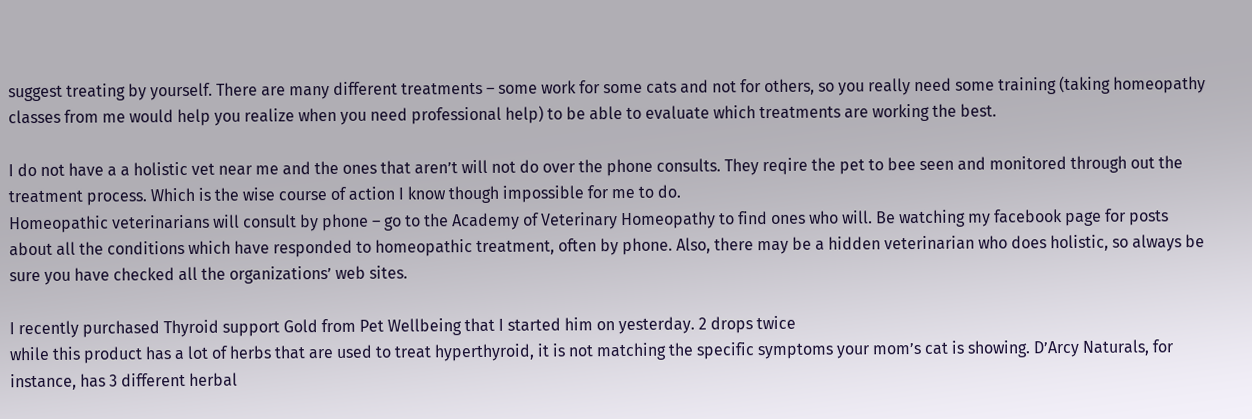suggest treating by yourself. There are many different treatments – some work for some cats and not for others, so you really need some training (taking homeopathy classes from me would help you realize when you need professional help) to be able to evaluate which treatments are working the best.

I do not have a a holistic vet near me and the ones that aren’t will not do over the phone consults. They reqire the pet to bee seen and monitored through out the treatment process. Which is the wise course of action I know though impossible for me to do.
Homeopathic veterinarians will consult by phone – go to the Academy of Veterinary Homeopathy to find ones who will. Be watching my facebook page for posts about all the conditions which have responded to homeopathic treatment, often by phone. Also, there may be a hidden veterinarian who does holistic, so always be sure you have checked all the organizations’ web sites.

I recently purchased Thyroid support Gold from Pet Wellbeing that I started him on yesterday. 2 drops twice
while this product has a lot of herbs that are used to treat hyperthyroid, it is not matching the specific symptoms your mom’s cat is showing. D’Arcy Naturals, for instance, has 3 different herbal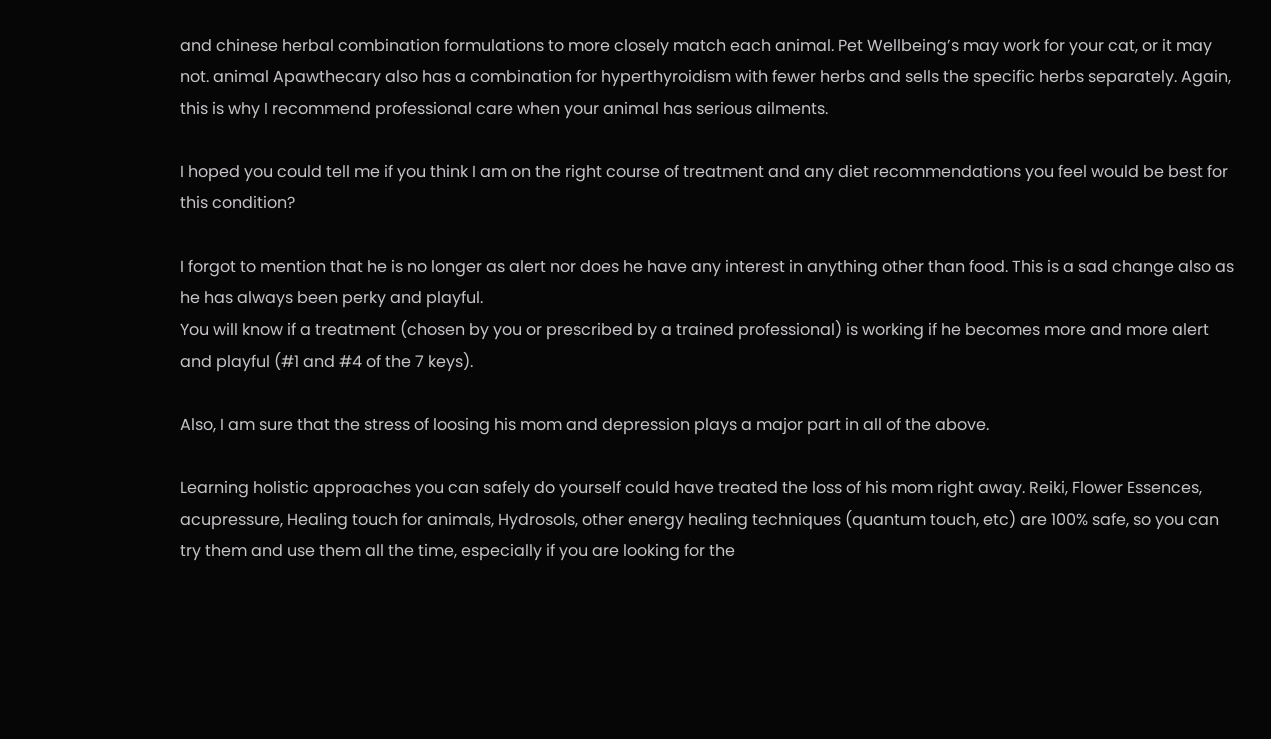and chinese herbal combination formulations to more closely match each animal. Pet Wellbeing’s may work for your cat, or it may not. animal Apawthecary also has a combination for hyperthyroidism with fewer herbs and sells the specific herbs separately. Again, this is why I recommend professional care when your animal has serious ailments.

I hoped you could tell me if you think I am on the right course of treatment and any diet recommendations you feel would be best for this condition?

I forgot to mention that he is no longer as alert nor does he have any interest in anything other than food. This is a sad change also as he has always been perky and playful.
You will know if a treatment (chosen by you or prescribed by a trained professional) is working if he becomes more and more alert and playful (#1 and #4 of the 7 keys).

Also, I am sure that the stress of loosing his mom and depression plays a major part in all of the above.

Learning holistic approaches you can safely do yourself could have treated the loss of his mom right away. Reiki, Flower Essences, acupressure, Healing touch for animals, Hydrosols, other energy healing techniques (quantum touch, etc) are 100% safe, so you can try them and use them all the time, especially if you are looking for the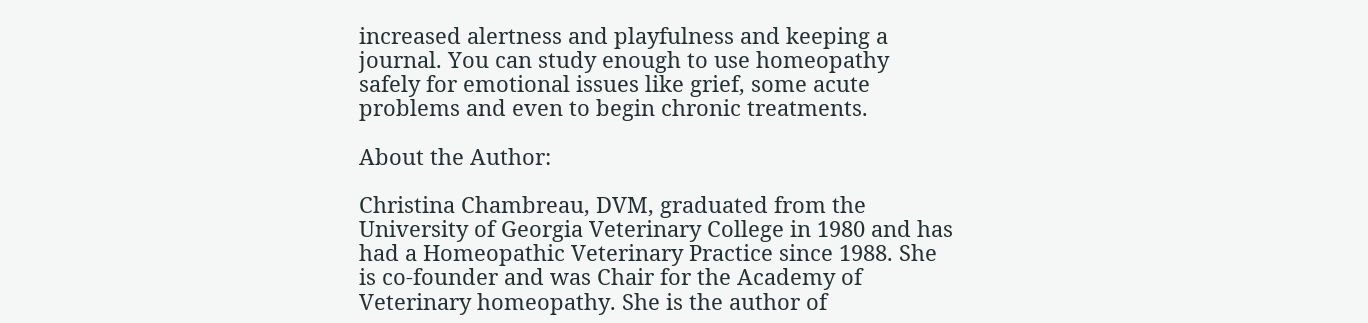increased alertness and playfulness and keeping a journal. You can study enough to use homeopathy safely for emotional issues like grief, some acute problems and even to begin chronic treatments.

About the Author:

Christina Chambreau, DVM, graduated from the University of Georgia Veterinary College in 1980 and has had a Homeopathic Veterinary Practice since 1988. She is co-founder and was Chair for the Academy of Veterinary homeopathy. She is the author of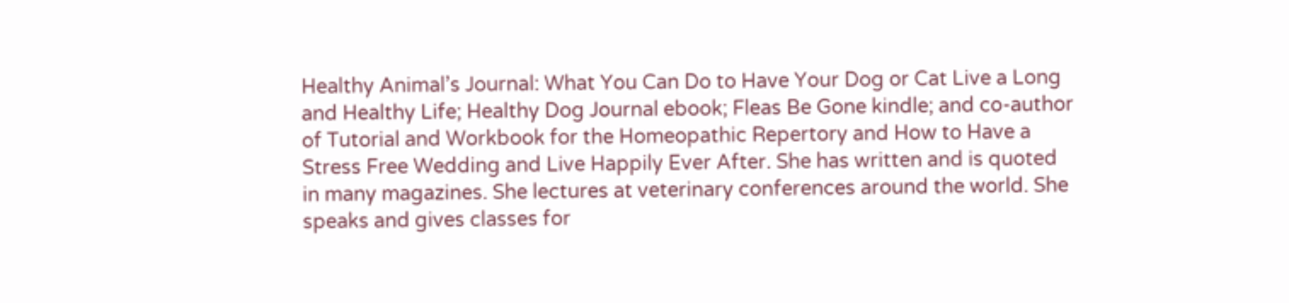Healthy Animal’s Journal: What You Can Do to Have Your Dog or Cat Live a Long and Healthy Life; Healthy Dog Journal ebook; Fleas Be Gone kindle; and co-author of Tutorial and Workbook for the Homeopathic Repertory and How to Have a Stress Free Wedding and Live Happily Ever After. She has written and is quoted in many magazines. She lectures at veterinary conferences around the world. She speaks and gives classes for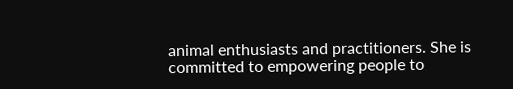animal enthusiasts and practitioners. She is committed to empowering people to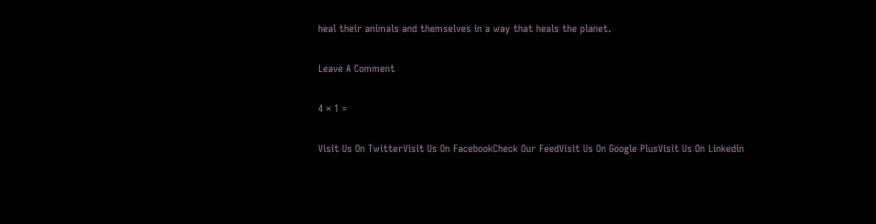heal their animals and themselves in a way that heals the planet.

Leave A Comment

4 × 1 =

Visit Us On TwitterVisit Us On FacebookCheck Our FeedVisit Us On Google PlusVisit Us On Linkedin